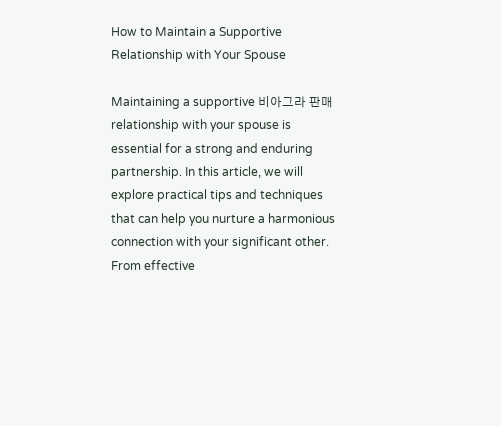How to Maintain a Supportive Relationship with Your Spouse

Maintaining a supportive 비아그라 판매 relationship with your spouse is essential for a strong and enduring partnership. In this article, we will explore practical tips and techniques that can help you nurture a harmonious connection with your significant other. From effective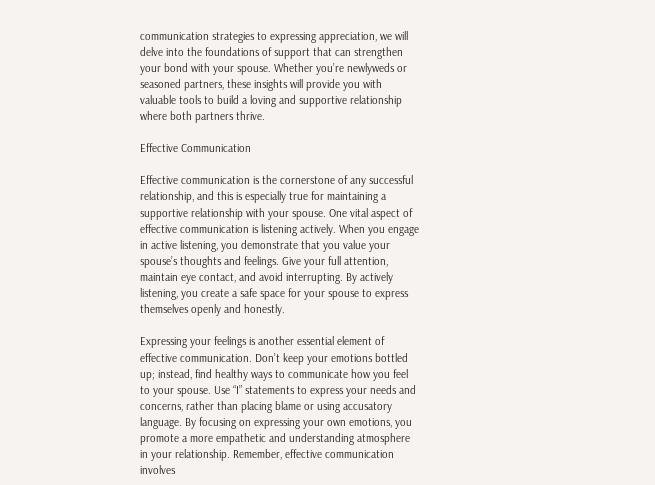communication strategies to expressing appreciation, we will delve into the foundations of support that can strengthen your bond with your spouse. Whether you’re newlyweds or seasoned partners, these insights will provide you with valuable tools to build a loving and supportive relationship where both partners thrive.

Effective Communication

Effective communication is the cornerstone of any successful relationship, and this is especially true for maintaining a supportive relationship with your spouse. One vital aspect of effective communication is listening actively. When you engage in active listening, you demonstrate that you value your spouse’s thoughts and feelings. Give your full attention, maintain eye contact, and avoid interrupting. By actively listening, you create a safe space for your spouse to express themselves openly and honestly.

Expressing your feelings is another essential element of effective communication. Don’t keep your emotions bottled up; instead, find healthy ways to communicate how you feel to your spouse. Use “I” statements to express your needs and concerns, rather than placing blame or using accusatory language. By focusing on expressing your own emotions, you promote a more empathetic and understanding atmosphere in your relationship. Remember, effective communication involves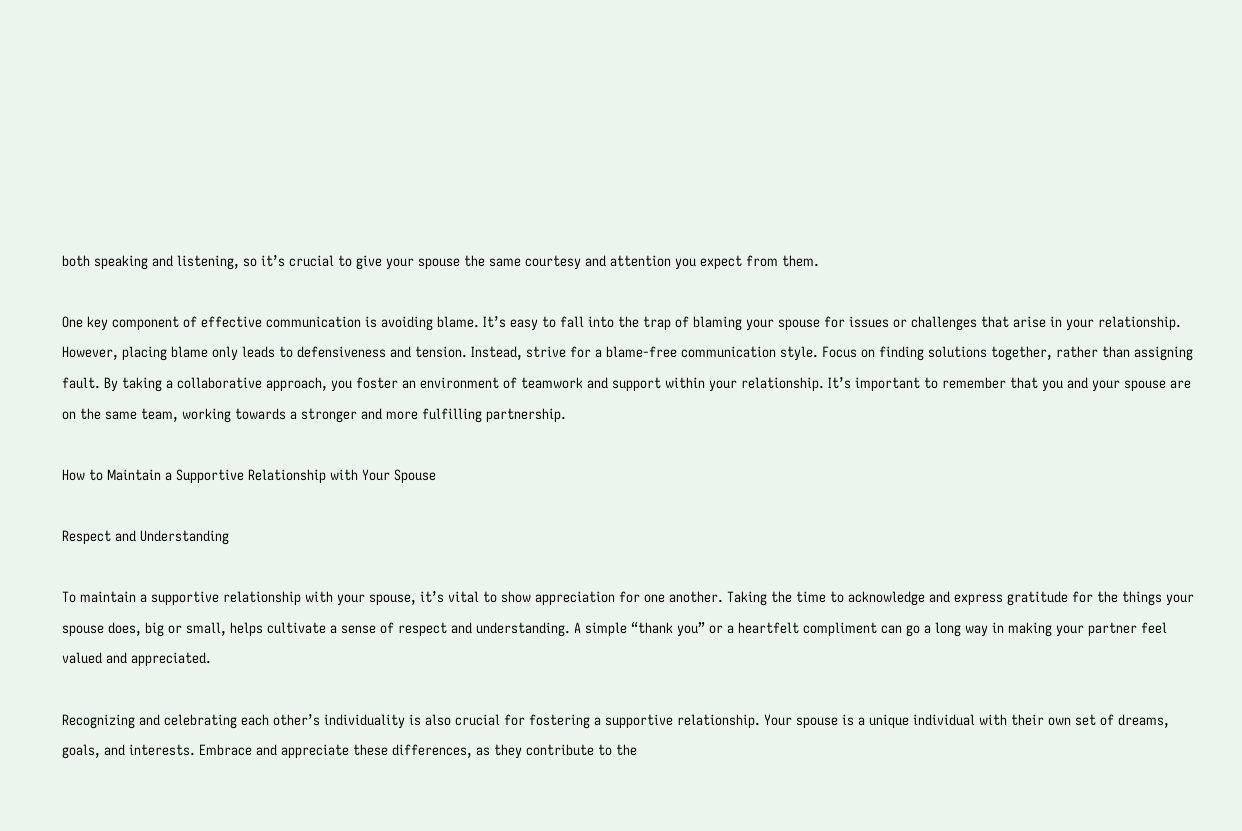both speaking and listening, so it’s crucial to give your spouse the same courtesy and attention you expect from them.

One key component of effective communication is avoiding blame. It’s easy to fall into the trap of blaming your spouse for issues or challenges that arise in your relationship. However, placing blame only leads to defensiveness and tension. Instead, strive for a blame-free communication style. Focus on finding solutions together, rather than assigning fault. By taking a collaborative approach, you foster an environment of teamwork and support within your relationship. It’s important to remember that you and your spouse are on the same team, working towards a stronger and more fulfilling partnership.

How to Maintain a Supportive Relationship with Your Spouse

Respect and Understanding

To maintain a supportive relationship with your spouse, it’s vital to show appreciation for one another. Taking the time to acknowledge and express gratitude for the things your spouse does, big or small, helps cultivate a sense of respect and understanding. A simple “thank you” or a heartfelt compliment can go a long way in making your partner feel valued and appreciated.

Recognizing and celebrating each other’s individuality is also crucial for fostering a supportive relationship. Your spouse is a unique individual with their own set of dreams, goals, and interests. Embrace and appreciate these differences, as they contribute to the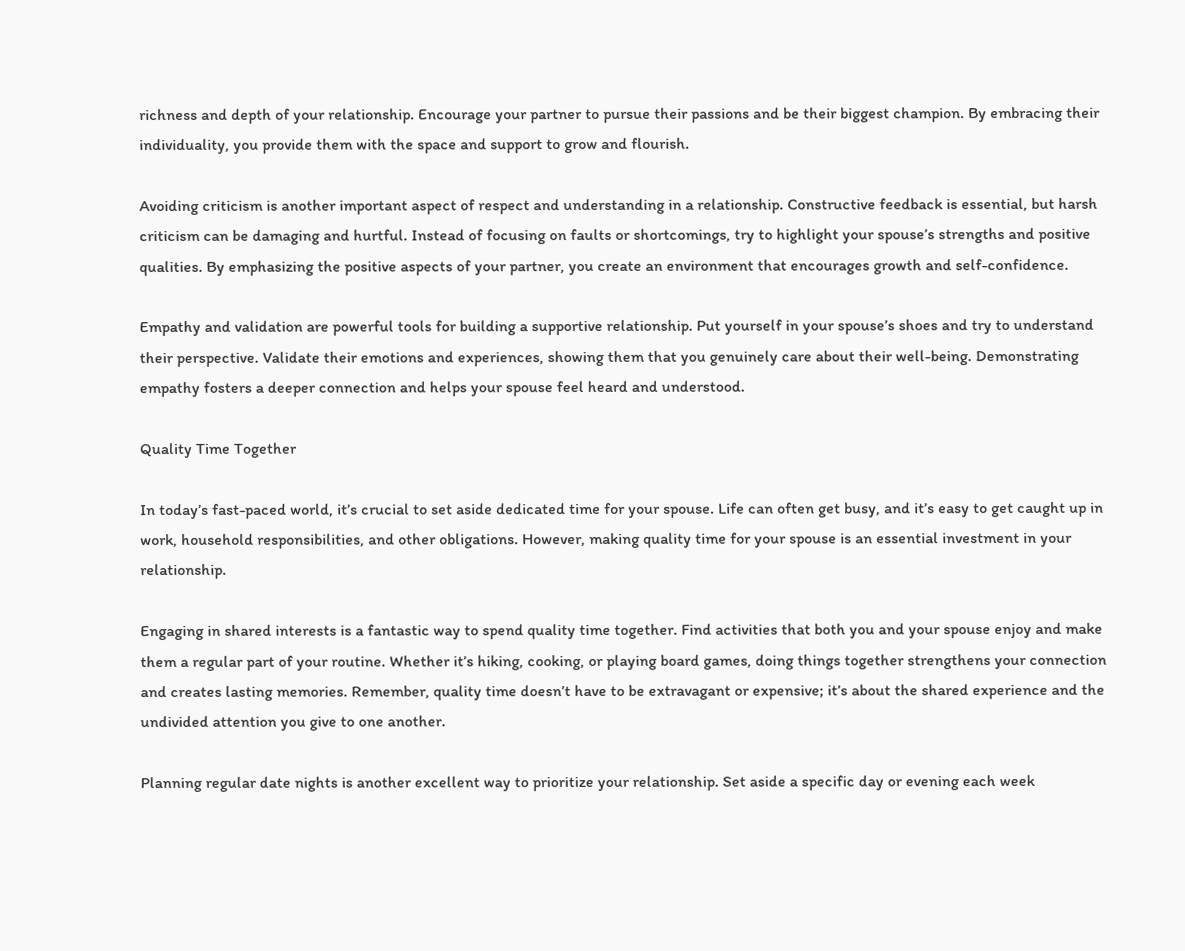richness and depth of your relationship. Encourage your partner to pursue their passions and be their biggest champion. By embracing their individuality, you provide them with the space and support to grow and flourish.

Avoiding criticism is another important aspect of respect and understanding in a relationship. Constructive feedback is essential, but harsh criticism can be damaging and hurtful. Instead of focusing on faults or shortcomings, try to highlight your spouse’s strengths and positive qualities. By emphasizing the positive aspects of your partner, you create an environment that encourages growth and self-confidence.

Empathy and validation are powerful tools for building a supportive relationship. Put yourself in your spouse’s shoes and try to understand their perspective. Validate their emotions and experiences, showing them that you genuinely care about their well-being. Demonstrating empathy fosters a deeper connection and helps your spouse feel heard and understood.

Quality Time Together

In today’s fast-paced world, it’s crucial to set aside dedicated time for your spouse. Life can often get busy, and it’s easy to get caught up in work, household responsibilities, and other obligations. However, making quality time for your spouse is an essential investment in your relationship.

Engaging in shared interests is a fantastic way to spend quality time together. Find activities that both you and your spouse enjoy and make them a regular part of your routine. Whether it’s hiking, cooking, or playing board games, doing things together strengthens your connection and creates lasting memories. Remember, quality time doesn’t have to be extravagant or expensive; it’s about the shared experience and the undivided attention you give to one another.

Planning regular date nights is another excellent way to prioritize your relationship. Set aside a specific day or evening each week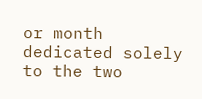or month dedicated solely to the two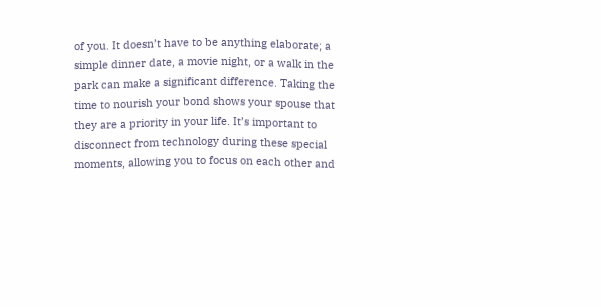of you. It doesn’t have to be anything elaborate; a simple dinner date, a movie night, or a walk in the park can make a significant difference. Taking the time to nourish your bond shows your spouse that they are a priority in your life. It’s important to disconnect from technology during these special moments, allowing you to focus on each other and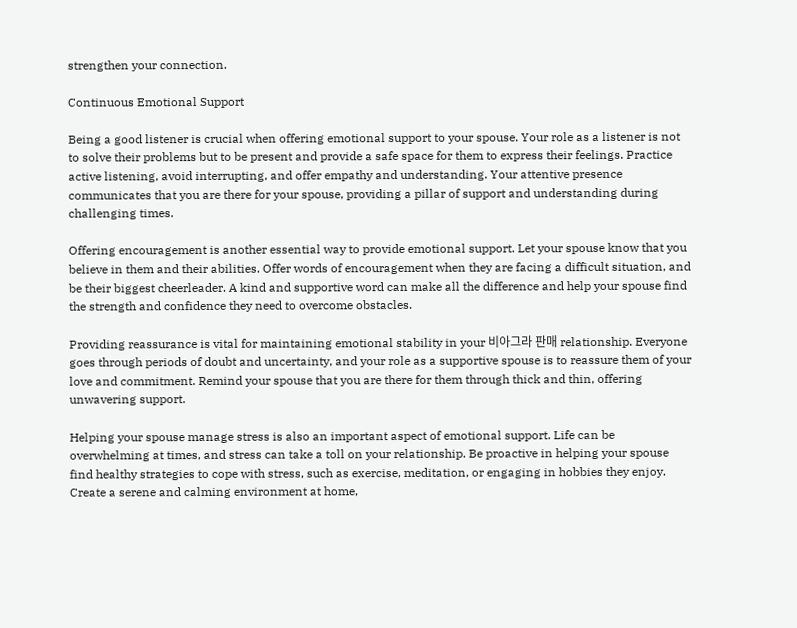strengthen your connection.

Continuous Emotional Support

Being a good listener is crucial when offering emotional support to your spouse. Your role as a listener is not to solve their problems but to be present and provide a safe space for them to express their feelings. Practice active listening, avoid interrupting, and offer empathy and understanding. Your attentive presence communicates that you are there for your spouse, providing a pillar of support and understanding during challenging times.

Offering encouragement is another essential way to provide emotional support. Let your spouse know that you believe in them and their abilities. Offer words of encouragement when they are facing a difficult situation, and be their biggest cheerleader. A kind and supportive word can make all the difference and help your spouse find the strength and confidence they need to overcome obstacles.

Providing reassurance is vital for maintaining emotional stability in your 비아그라 판매 relationship. Everyone goes through periods of doubt and uncertainty, and your role as a supportive spouse is to reassure them of your love and commitment. Remind your spouse that you are there for them through thick and thin, offering unwavering support.

Helping your spouse manage stress is also an important aspect of emotional support. Life can be overwhelming at times, and stress can take a toll on your relationship. Be proactive in helping your spouse find healthy strategies to cope with stress, such as exercise, meditation, or engaging in hobbies they enjoy. Create a serene and calming environment at home,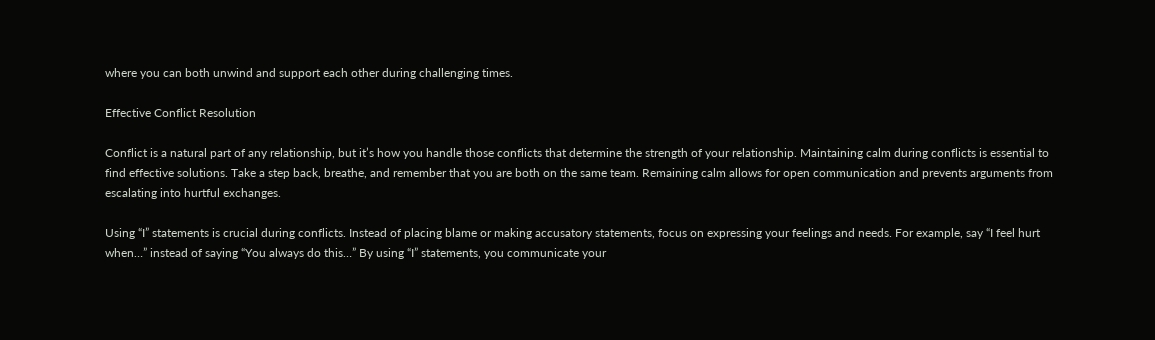where you can both unwind and support each other during challenging times.

Effective Conflict Resolution

Conflict is a natural part of any relationship, but it’s how you handle those conflicts that determine the strength of your relationship. Maintaining calm during conflicts is essential to find effective solutions. Take a step back, breathe, and remember that you are both on the same team. Remaining calm allows for open communication and prevents arguments from escalating into hurtful exchanges.

Using “I” statements is crucial during conflicts. Instead of placing blame or making accusatory statements, focus on expressing your feelings and needs. For example, say “I feel hurt when…” instead of saying “You always do this…” By using “I” statements, you communicate your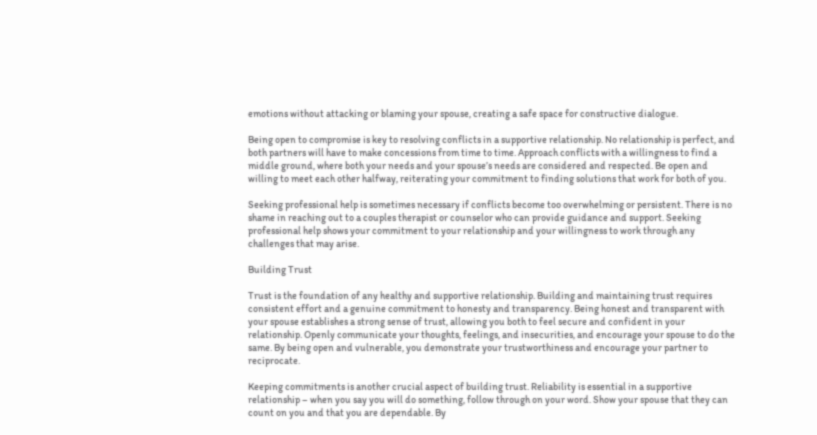emotions without attacking or blaming your spouse, creating a safe space for constructive dialogue.

Being open to compromise is key to resolving conflicts in a supportive relationship. No relationship is perfect, and both partners will have to make concessions from time to time. Approach conflicts with a willingness to find a middle ground, where both your needs and your spouse’s needs are considered and respected. Be open and willing to meet each other halfway, reiterating your commitment to finding solutions that work for both of you.

Seeking professional help is sometimes necessary if conflicts become too overwhelming or persistent. There is no shame in reaching out to a couples therapist or counselor who can provide guidance and support. Seeking professional help shows your commitment to your relationship and your willingness to work through any challenges that may arise.

Building Trust

Trust is the foundation of any healthy and supportive relationship. Building and maintaining trust requires consistent effort and a genuine commitment to honesty and transparency. Being honest and transparent with your spouse establishes a strong sense of trust, allowing you both to feel secure and confident in your relationship. Openly communicate your thoughts, feelings, and insecurities, and encourage your spouse to do the same. By being open and vulnerable, you demonstrate your trustworthiness and encourage your partner to reciprocate.

Keeping commitments is another crucial aspect of building trust. Reliability is essential in a supportive relationship – when you say you will do something, follow through on your word. Show your spouse that they can count on you and that you are dependable. By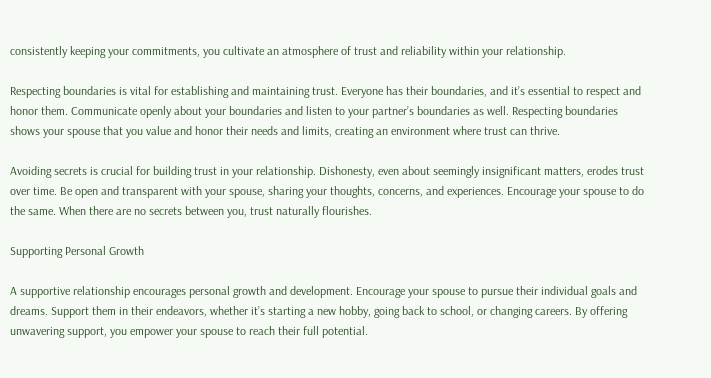consistently keeping your commitments, you cultivate an atmosphere of trust and reliability within your relationship.

Respecting boundaries is vital for establishing and maintaining trust. Everyone has their boundaries, and it’s essential to respect and honor them. Communicate openly about your boundaries and listen to your partner’s boundaries as well. Respecting boundaries shows your spouse that you value and honor their needs and limits, creating an environment where trust can thrive.

Avoiding secrets is crucial for building trust in your relationship. Dishonesty, even about seemingly insignificant matters, erodes trust over time. Be open and transparent with your spouse, sharing your thoughts, concerns, and experiences. Encourage your spouse to do the same. When there are no secrets between you, trust naturally flourishes.

Supporting Personal Growth

A supportive relationship encourages personal growth and development. Encourage your spouse to pursue their individual goals and dreams. Support them in their endeavors, whether it’s starting a new hobby, going back to school, or changing careers. By offering unwavering support, you empower your spouse to reach their full potential.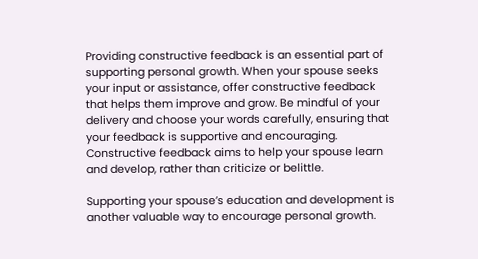Providing constructive feedback is an essential part of supporting personal growth. When your spouse seeks your input or assistance, offer constructive feedback that helps them improve and grow. Be mindful of your delivery and choose your words carefully, ensuring that your feedback is supportive and encouraging. Constructive feedback aims to help your spouse learn and develop, rather than criticize or belittle.

Supporting your spouse’s education and development is another valuable way to encourage personal growth.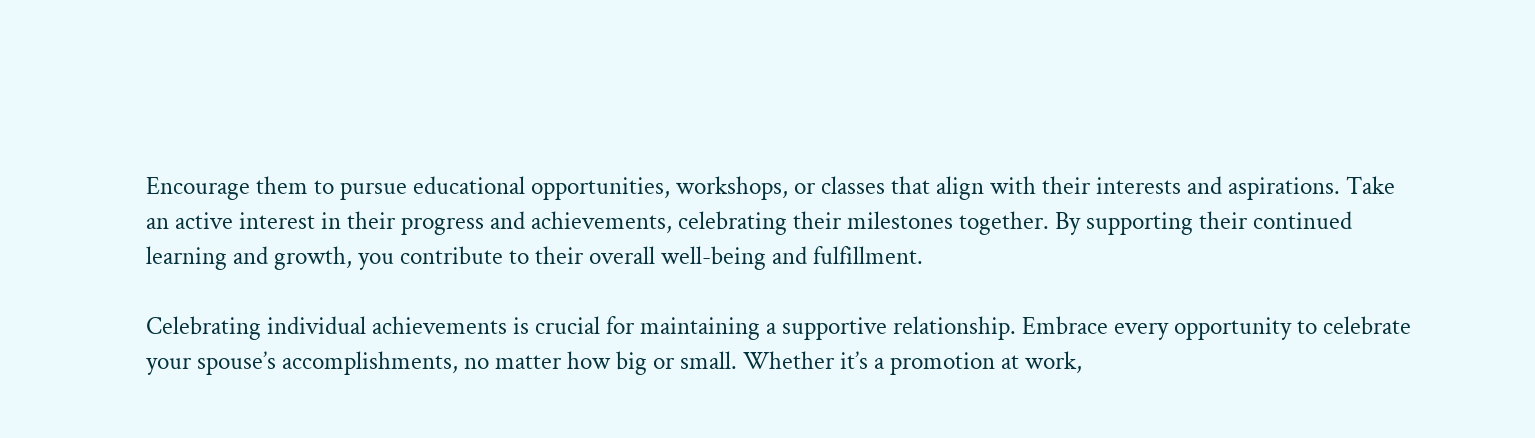Encourage them to pursue educational opportunities, workshops, or classes that align with their interests and aspirations. Take an active interest in their progress and achievements, celebrating their milestones together. By supporting their continued learning and growth, you contribute to their overall well-being and fulfillment.

Celebrating individual achievements is crucial for maintaining a supportive relationship. Embrace every opportunity to celebrate your spouse’s accomplishments, no matter how big or small. Whether it’s a promotion at work,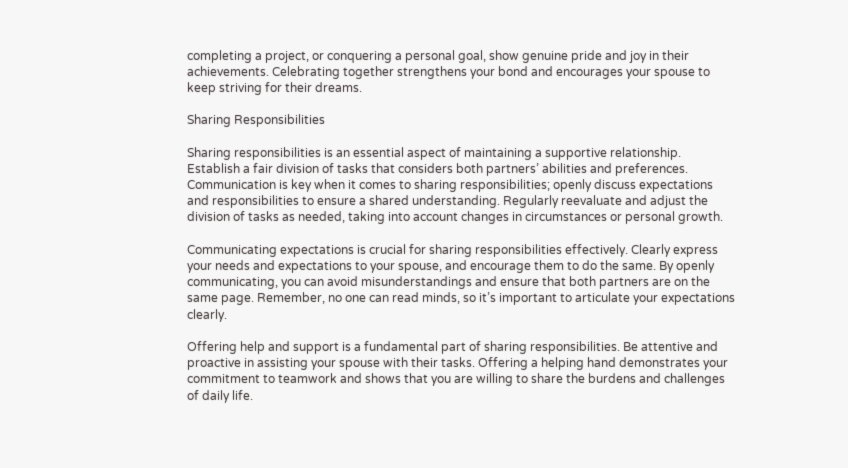completing a project, or conquering a personal goal, show genuine pride and joy in their achievements. Celebrating together strengthens your bond and encourages your spouse to keep striving for their dreams.

Sharing Responsibilities

Sharing responsibilities is an essential aspect of maintaining a supportive relationship. Establish a fair division of tasks that considers both partners’ abilities and preferences. Communication is key when it comes to sharing responsibilities; openly discuss expectations and responsibilities to ensure a shared understanding. Regularly reevaluate and adjust the division of tasks as needed, taking into account changes in circumstances or personal growth.

Communicating expectations is crucial for sharing responsibilities effectively. Clearly express your needs and expectations to your spouse, and encourage them to do the same. By openly communicating, you can avoid misunderstandings and ensure that both partners are on the same page. Remember, no one can read minds, so it’s important to articulate your expectations clearly.

Offering help and support is a fundamental part of sharing responsibilities. Be attentive and proactive in assisting your spouse with their tasks. Offering a helping hand demonstrates your commitment to teamwork and shows that you are willing to share the burdens and challenges of daily life.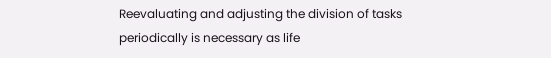Reevaluating and adjusting the division of tasks periodically is necessary as life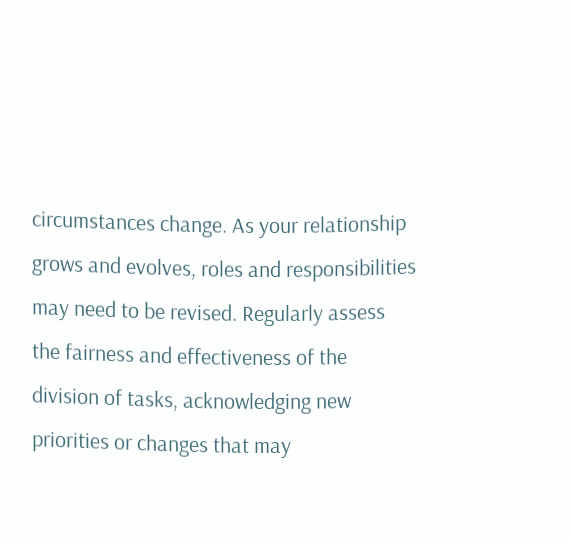circumstances change. As your relationship grows and evolves, roles and responsibilities may need to be revised. Regularly assess the fairness and effectiveness of the division of tasks, acknowledging new priorities or changes that may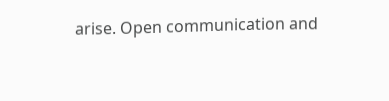arise. Open communication and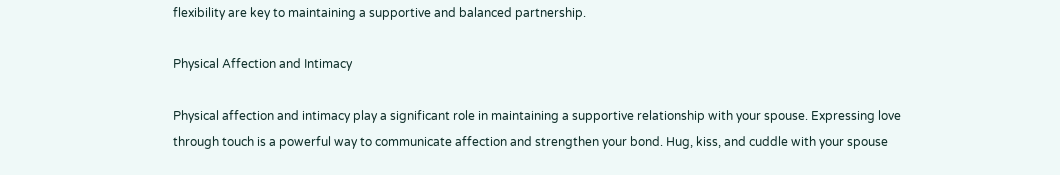flexibility are key to maintaining a supportive and balanced partnership.

Physical Affection and Intimacy

Physical affection and intimacy play a significant role in maintaining a supportive relationship with your spouse. Expressing love through touch is a powerful way to communicate affection and strengthen your bond. Hug, kiss, and cuddle with your spouse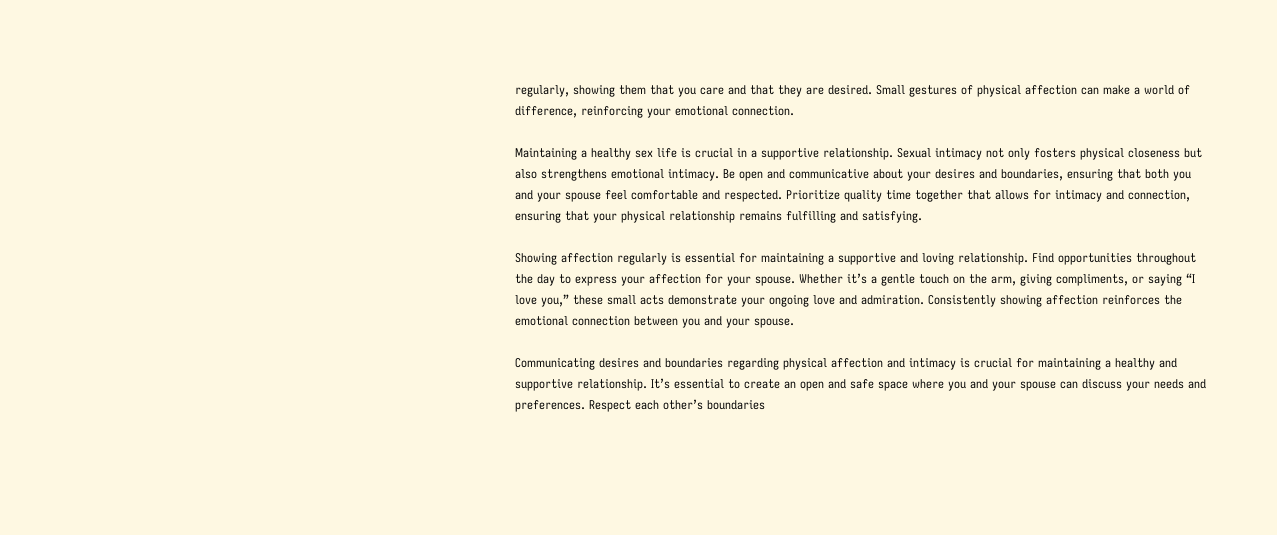regularly, showing them that you care and that they are desired. Small gestures of physical affection can make a world of difference, reinforcing your emotional connection.

Maintaining a healthy sex life is crucial in a supportive relationship. Sexual intimacy not only fosters physical closeness but also strengthens emotional intimacy. Be open and communicative about your desires and boundaries, ensuring that both you and your spouse feel comfortable and respected. Prioritize quality time together that allows for intimacy and connection, ensuring that your physical relationship remains fulfilling and satisfying.

Showing affection regularly is essential for maintaining a supportive and loving relationship. Find opportunities throughout the day to express your affection for your spouse. Whether it’s a gentle touch on the arm, giving compliments, or saying “I love you,” these small acts demonstrate your ongoing love and admiration. Consistently showing affection reinforces the emotional connection between you and your spouse.

Communicating desires and boundaries regarding physical affection and intimacy is crucial for maintaining a healthy and supportive relationship. It’s essential to create an open and safe space where you and your spouse can discuss your needs and preferences. Respect each other’s boundaries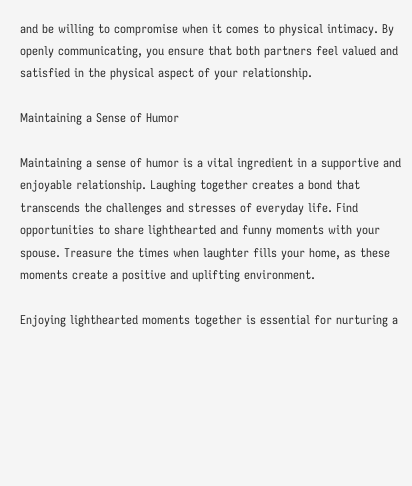and be willing to compromise when it comes to physical intimacy. By openly communicating, you ensure that both partners feel valued and satisfied in the physical aspect of your relationship.

Maintaining a Sense of Humor

Maintaining a sense of humor is a vital ingredient in a supportive and enjoyable relationship. Laughing together creates a bond that transcends the challenges and stresses of everyday life. Find opportunities to share lighthearted and funny moments with your spouse. Treasure the times when laughter fills your home, as these moments create a positive and uplifting environment.

Enjoying lighthearted moments together is essential for nurturing a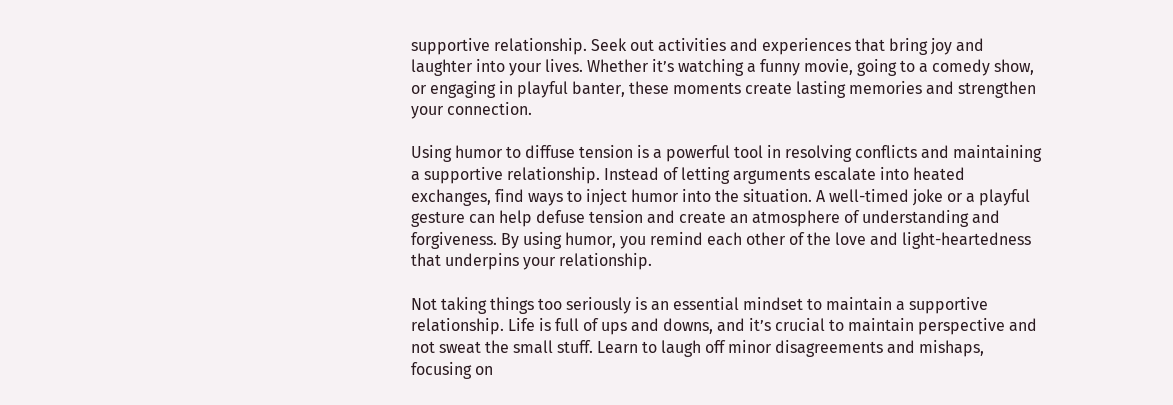supportive relationship. Seek out activities and experiences that bring joy and laughter into your lives. Whether it’s watching a funny movie, going to a comedy show, or engaging in playful banter, these moments create lasting memories and strengthen your connection.

Using humor to diffuse tension is a powerful tool in resolving conflicts and maintaining a supportive relationship. Instead of letting arguments escalate into heated exchanges, find ways to inject humor into the situation. A well-timed joke or a playful gesture can help defuse tension and create an atmosphere of understanding and forgiveness. By using humor, you remind each other of the love and light-heartedness that underpins your relationship.

Not taking things too seriously is an essential mindset to maintain a supportive relationship. Life is full of ups and downs, and it’s crucial to maintain perspective and not sweat the small stuff. Learn to laugh off minor disagreements and mishaps, focusing on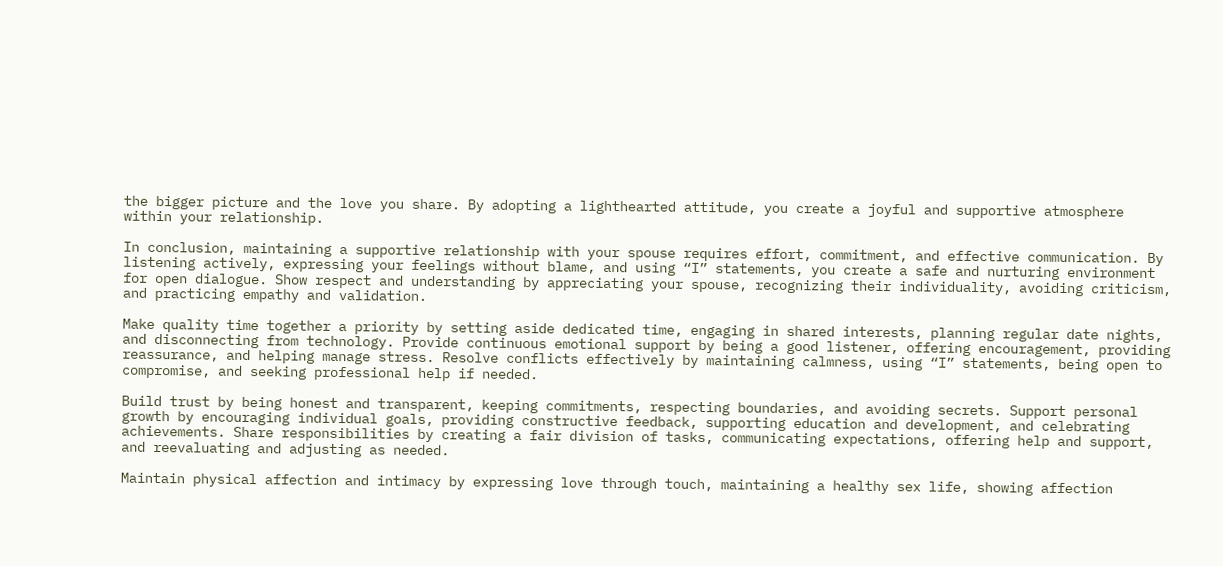the bigger picture and the love you share. By adopting a lighthearted attitude, you create a joyful and supportive atmosphere within your relationship.

In conclusion, maintaining a supportive relationship with your spouse requires effort, commitment, and effective communication. By listening actively, expressing your feelings without blame, and using “I” statements, you create a safe and nurturing environment for open dialogue. Show respect and understanding by appreciating your spouse, recognizing their individuality, avoiding criticism, and practicing empathy and validation.

Make quality time together a priority by setting aside dedicated time, engaging in shared interests, planning regular date nights, and disconnecting from technology. Provide continuous emotional support by being a good listener, offering encouragement, providing reassurance, and helping manage stress. Resolve conflicts effectively by maintaining calmness, using “I” statements, being open to compromise, and seeking professional help if needed.

Build trust by being honest and transparent, keeping commitments, respecting boundaries, and avoiding secrets. Support personal growth by encouraging individual goals, providing constructive feedback, supporting education and development, and celebrating achievements. Share responsibilities by creating a fair division of tasks, communicating expectations, offering help and support, and reevaluating and adjusting as needed.

Maintain physical affection and intimacy by expressing love through touch, maintaining a healthy sex life, showing affection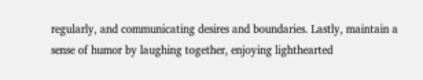regularly, and communicating desires and boundaries. Lastly, maintain a sense of humor by laughing together, enjoying lighthearted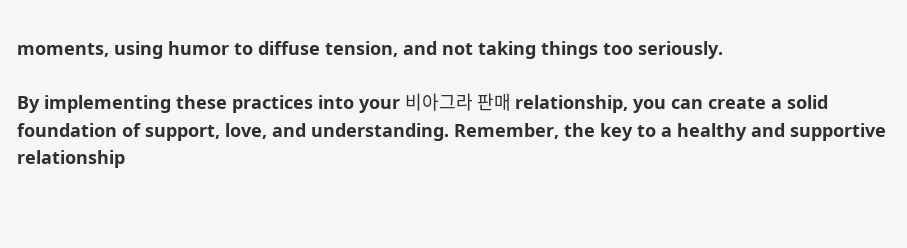moments, using humor to diffuse tension, and not taking things too seriously.

By implementing these practices into your 비아그라 판매 relationship, you can create a solid foundation of support, love, and understanding. Remember, the key to a healthy and supportive relationship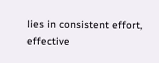lies in consistent effort, effective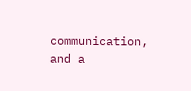communication, and a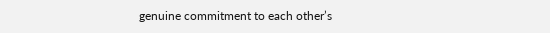genuine commitment to each other’s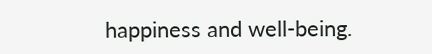happiness and well-being.